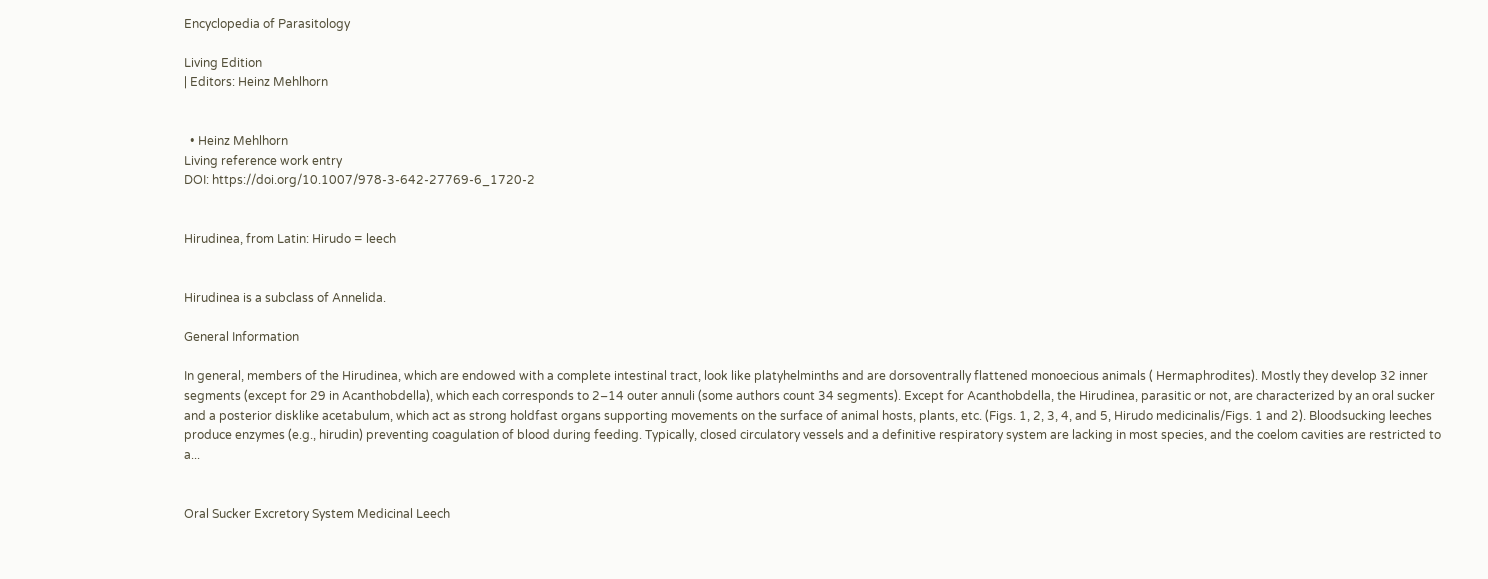Encyclopedia of Parasitology

Living Edition
| Editors: Heinz Mehlhorn


  • Heinz Mehlhorn
Living reference work entry
DOI: https://doi.org/10.1007/978-3-642-27769-6_1720-2


Hirudinea, from Latin: Hirudo = leech


Hirudinea is a subclass of Annelida.

General Information

In general, members of the Hirudinea, which are endowed with a complete intestinal tract, look like platyhelminths and are dorsoventrally flattened monoecious animals ( Hermaphrodites). Mostly they develop 32 inner segments (except for 29 in Acanthobdella), which each corresponds to 2–14 outer annuli (some authors count 34 segments). Except for Acanthobdella, the Hirudinea, parasitic or not, are characterized by an oral sucker and a posterior disklike acetabulum, which act as strong holdfast organs supporting movements on the surface of animal hosts, plants, etc. (Figs. 1, 2, 3, 4, and 5, Hirudo medicinalis/Figs. 1 and 2). Bloodsucking leeches produce enzymes (e.g., hirudin) preventing coagulation of blood during feeding. Typically, closed circulatory vessels and a definitive respiratory system are lacking in most species, and the coelom cavities are restricted to a...


Oral Sucker Excretory System Medicinal Leech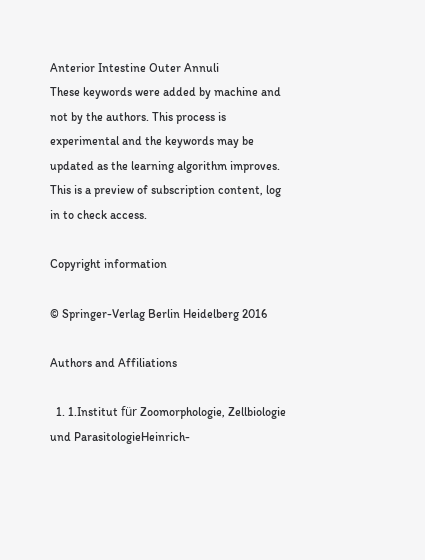Anterior Intestine Outer Annuli
These keywords were added by machine and not by the authors. This process is experimental and the keywords may be updated as the learning algorithm improves.
This is a preview of subscription content, log in to check access.

Copyright information

© Springer-Verlag Berlin Heidelberg 2016

Authors and Affiliations

  1. 1.Institut für Zoomorphologie, Zellbiologie und ParasitologieHeinrich-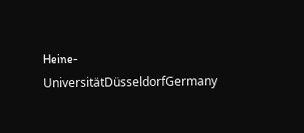Heine-UniversitätDüsseldorfGermany